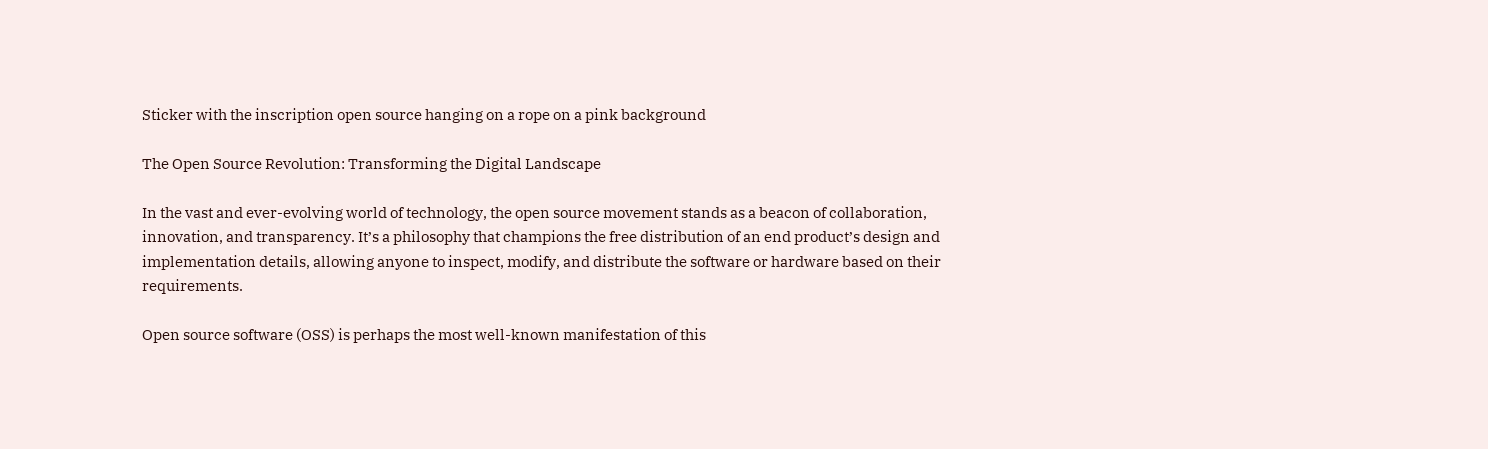Sticker with the inscription open source hanging on a rope on a pink background

The Open Source Revolution: Transforming the Digital Landscape

In the vast and ever-evolving world of technology, the open source movement stands as a beacon of collaboration, innovation, and transparency. It’s a philosophy that champions the free distribution of an end product’s design and implementation details, allowing anyone to inspect, modify, and distribute the software or hardware based on their requirements.

Open source software (OSS) is perhaps the most well-known manifestation of this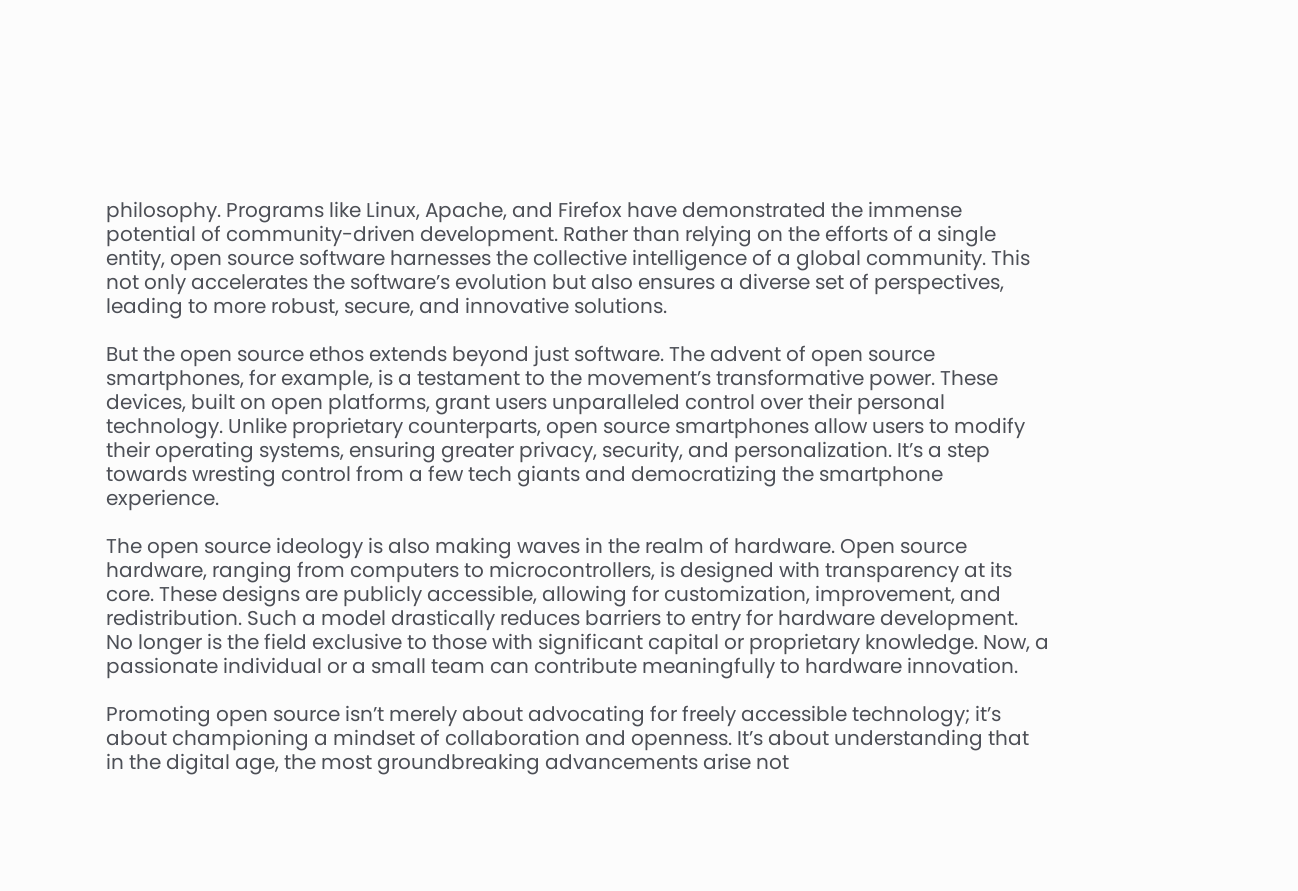philosophy. Programs like Linux, Apache, and Firefox have demonstrated the immense potential of community-driven development. Rather than relying on the efforts of a single entity, open source software harnesses the collective intelligence of a global community. This not only accelerates the software’s evolution but also ensures a diverse set of perspectives, leading to more robust, secure, and innovative solutions.

But the open source ethos extends beyond just software. The advent of open source smartphones, for example, is a testament to the movement’s transformative power. These devices, built on open platforms, grant users unparalleled control over their personal technology. Unlike proprietary counterparts, open source smartphones allow users to modify their operating systems, ensuring greater privacy, security, and personalization. It’s a step towards wresting control from a few tech giants and democratizing the smartphone experience.

The open source ideology is also making waves in the realm of hardware. Open source hardware, ranging from computers to microcontrollers, is designed with transparency at its core. These designs are publicly accessible, allowing for customization, improvement, and redistribution. Such a model drastically reduces barriers to entry for hardware development. No longer is the field exclusive to those with significant capital or proprietary knowledge. Now, a passionate individual or a small team can contribute meaningfully to hardware innovation.

Promoting open source isn’t merely about advocating for freely accessible technology; it’s about championing a mindset of collaboration and openness. It’s about understanding that in the digital age, the most groundbreaking advancements arise not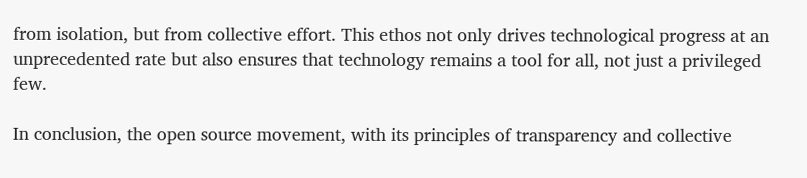from isolation, but from collective effort. This ethos not only drives technological progress at an unprecedented rate but also ensures that technology remains a tool for all, not just a privileged few.

In conclusion, the open source movement, with its principles of transparency and collective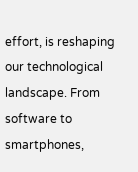effort, is reshaping our technological landscape. From software to smartphones,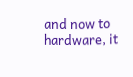and now to hardware, it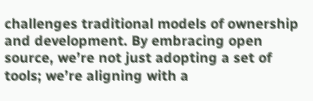challenges traditional models of ownership and development. By embracing open source, we’re not just adopting a set of tools; we’re aligning with a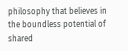philosophy that believes in the boundless potential of shared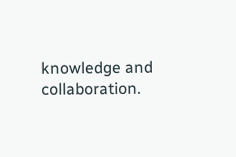knowledge and collaboration.